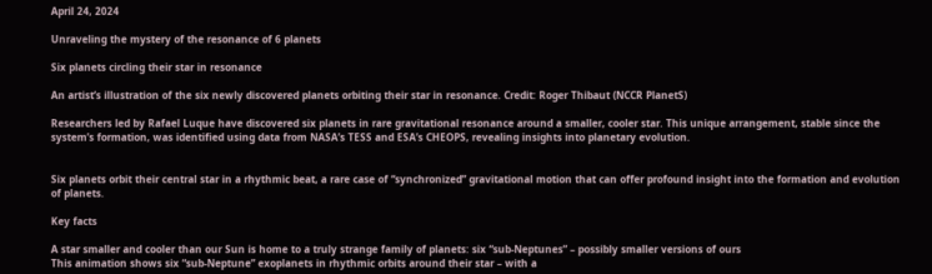April 24, 2024

Unraveling the mystery of the resonance of 6 planets

Six planets circling their star in resonance

An artist’s illustration of the six newly discovered planets orbiting their star in resonance. Credit: Roger Thibaut (NCCR PlanetS)

Researchers led by Rafael Luque have discovered six planets in rare gravitational resonance around a smaller, cooler star. This unique arrangement, stable since the system’s formation, was identified using data from NASA’s TESS and ESA’s CHEOPS, revealing insights into planetary evolution.


Six planets orbit their central star in a rhythmic beat, a rare case of “synchronized” gravitational motion that can offer profound insight into the formation and evolution of planets.

Key facts

A star smaller and cooler than our Sun is home to a truly strange family of planets: six “sub-Neptunes” – possibly smaller versions of ours
This animation shows six “sub-Neptune” exoplanets in rhythmic orbits around their star – with a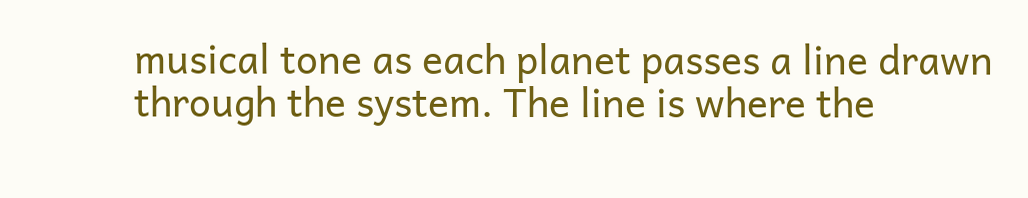musical tone as each planet passes a line drawn through the system. The line is where the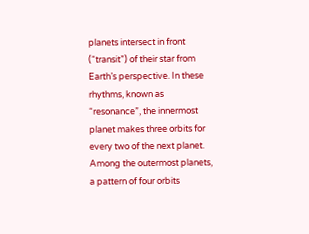planets intersect in front (“transit”) of their star from Earth’s perspective. In these rhythms, known as “resonance”, the innermost planet makes three orbits for every two of the next planet. Among the outermost planets, a pattern of four orbits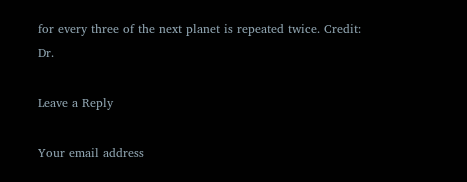for every three of the next planet is repeated twice. Credit: Dr.

Leave a Reply

Your email address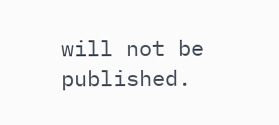will not be published.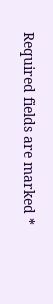Required fields are marked *